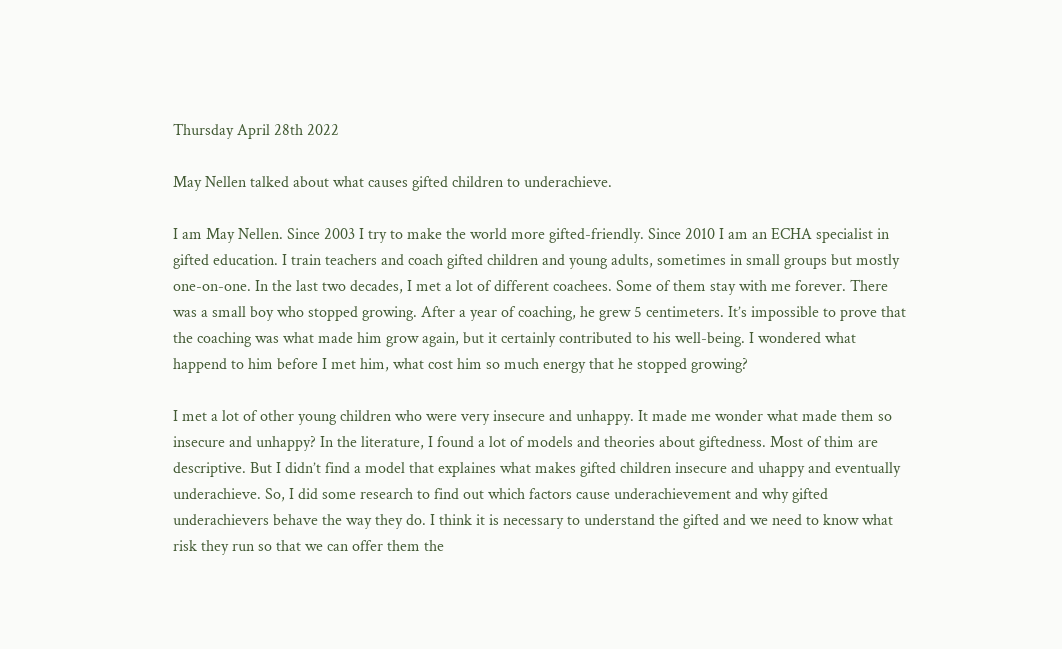Thursday April 28th 2022

May Nellen talked about what causes gifted children to underachieve.

I am May Nellen. Since 2003 I try to make the world more gifted-friendly. Since 2010 I am an ECHA specialist in gifted education. I train teachers and coach gifted children and young adults, sometimes in small groups but mostly one-on-one. In the last two decades, I met a lot of different coachees. Some of them stay with me forever. There was a small boy who stopped growing. After a year of coaching, he grew 5 centimeters. It’s impossible to prove that the coaching was what made him grow again, but it certainly contributed to his well-being. I wondered what happend to him before I met him, what cost him so much energy that he stopped growing?

I met a lot of other young children who were very insecure and unhappy. It made me wonder what made them so insecure and unhappy? In the literature, I found a lot of models and theories about giftedness. Most of thim are descriptive. But I didn’t find a model that explaines what makes gifted children insecure and uhappy and eventually underachieve. So, I did some research to find out which factors cause underachievement and why gifted underachievers behave the way they do. I think it is necessary to understand the gifted and we need to know what risk they run so that we can offer them the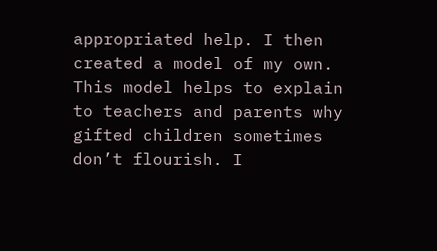appropriated help. I then created a model of my own. This model helps to explain to teachers and parents why gifted children sometimes don’t flourish. I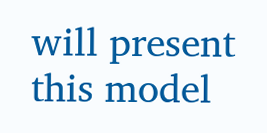will present this model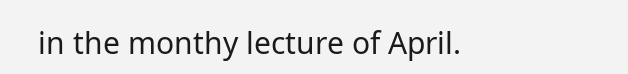in the monthy lecture of April.